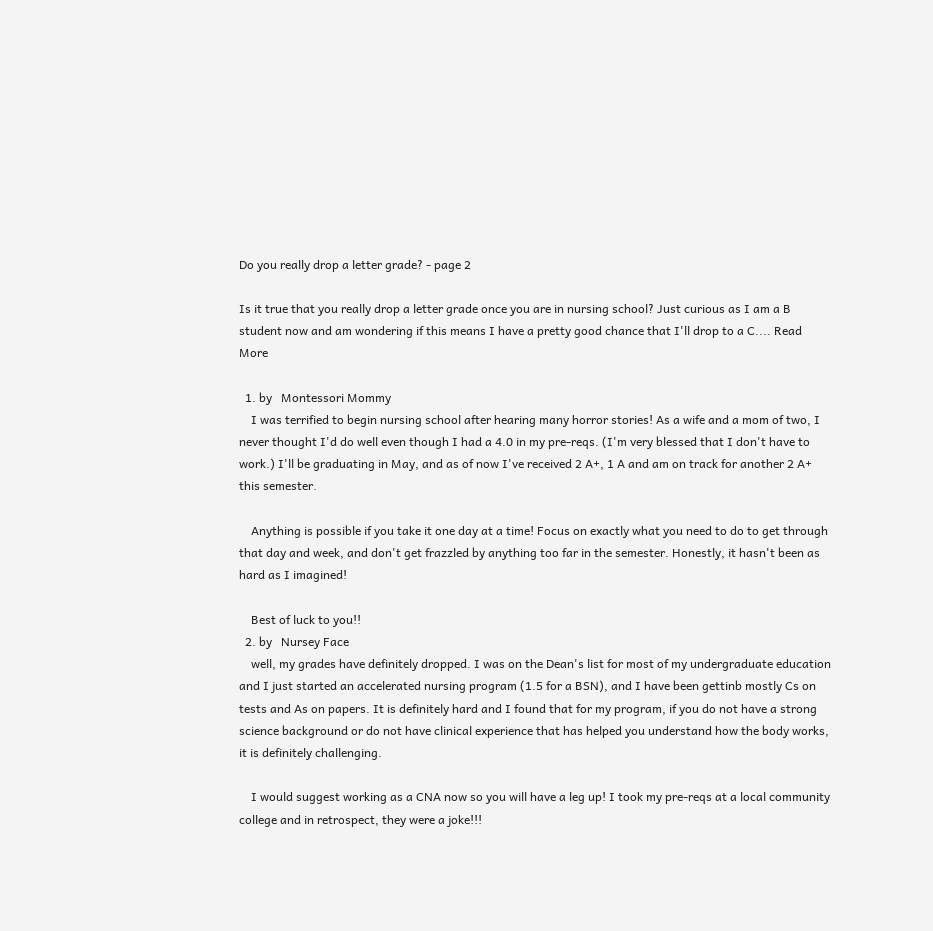Do you really drop a letter grade? - page 2

Is it true that you really drop a letter grade once you are in nursing school? Just curious as I am a B student now and am wondering if this means I have a pretty good chance that I'll drop to a C.... Read More

  1. by   Montessori Mommy
    I was terrified to begin nursing school after hearing many horror stories! As a wife and a mom of two, I never thought I'd do well even though I had a 4.0 in my pre-reqs. (I'm very blessed that I don't have to work.) I'll be graduating in May, and as of now I've received 2 A+, 1 A and am on track for another 2 A+ this semester.

    Anything is possible if you take it one day at a time! Focus on exactly what you need to do to get through that day and week, and don't get frazzled by anything too far in the semester. Honestly, it hasn't been as hard as I imagined!

    Best of luck to you!!
  2. by   Nursey Face
    well, my grades have definitely dropped. I was on the Dean's list for most of my undergraduate education and I just started an accelerated nursing program (1.5 for a BSN), and I have been gettinb mostly Cs on tests and As on papers. It is definitely hard and I found that for my program, if you do not have a strong science background or do not have clinical experience that has helped you understand how the body works, it is definitely challenging.

    I would suggest working as a CNA now so you will have a leg up! I took my pre-reqs at a local community college and in retrospect, they were a joke!!!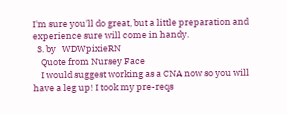I'm sure you'll do great, but a little preparation and experience sure will come in handy.
  3. by   WDWpixieRN
    Quote from Nursey Face
    I would suggest working as a CNA now so you will have a leg up! I took my pre-reqs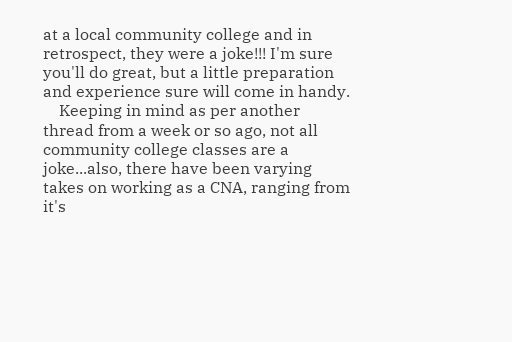at a local community college and in retrospect, they were a joke!!! I'm sure you'll do great, but a little preparation and experience sure will come in handy.
    Keeping in mind as per another thread from a week or so ago, not all community college classes are a joke...also, there have been varying takes on working as a CNA, ranging from it's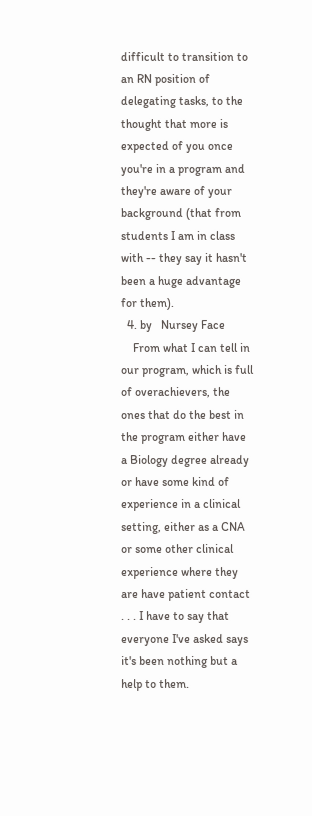difficult to transition to an RN position of delegating tasks, to the thought that more is expected of you once you're in a program and they're aware of your background (that from students I am in class with -- they say it hasn't been a huge advantage for them).
  4. by   Nursey Face
    From what I can tell in our program, which is full of overachievers, the ones that do the best in the program either have a Biology degree already or have some kind of experience in a clinical setting, either as a CNA or some other clinical experience where they are have patient contact . . . I have to say that everyone I've asked says it's been nothing but a help to them.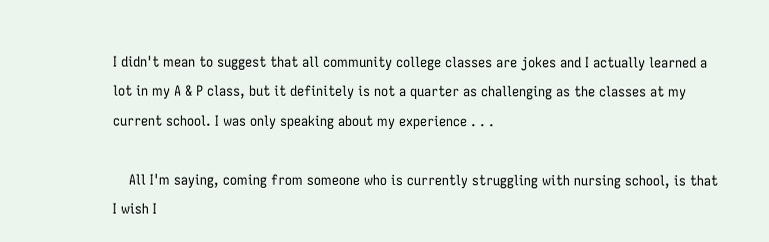I didn't mean to suggest that all community college classes are jokes and I actually learned a lot in my A & P class, but it definitely is not a quarter as challenging as the classes at my current school. I was only speaking about my experience . . .

    All I'm saying, coming from someone who is currently struggling with nursing school, is that I wish I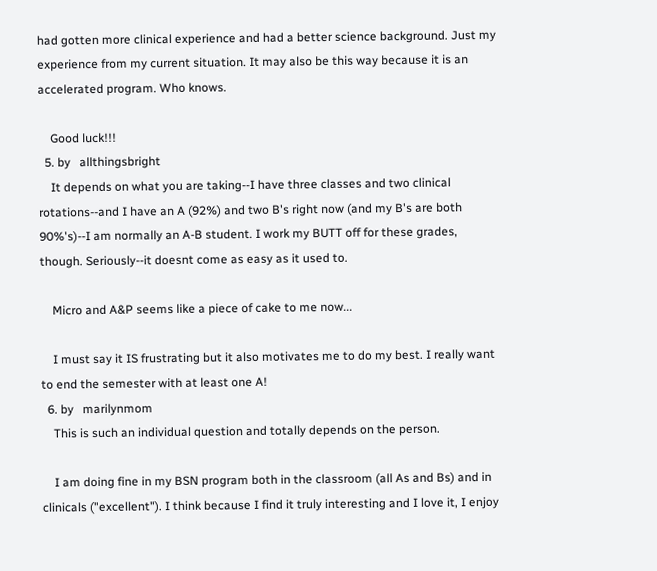had gotten more clinical experience and had a better science background. Just my experience from my current situation. It may also be this way because it is an accelerated program. Who knows.

    Good luck!!!
  5. by   allthingsbright
    It depends on what you are taking--I have three classes and two clinical rotations--and I have an A (92%) and two B's right now (and my B's are both 90%'s)--I am normally an A-B student. I work my BUTT off for these grades, though. Seriously--it doesnt come as easy as it used to.

    Micro and A&P seems like a piece of cake to me now...

    I must say it IS frustrating but it also motivates me to do my best. I really want to end the semester with at least one A!
  6. by   marilynmom
    This is such an individual question and totally depends on the person.

    I am doing fine in my BSN program both in the classroom (all As and Bs) and in clinicals ("excellent"). I think because I find it truly interesting and I love it, I enjoy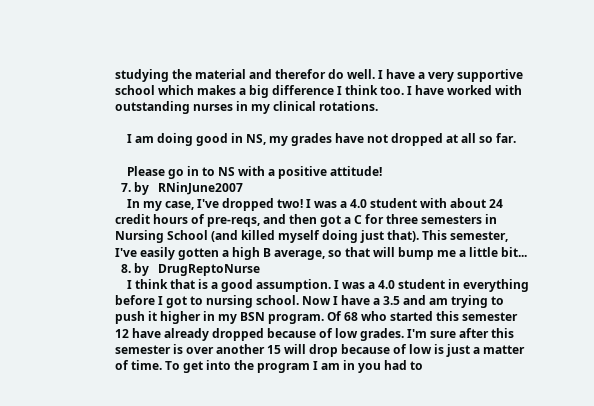studying the material and therefor do well. I have a very supportive school which makes a big difference I think too. I have worked with outstanding nurses in my clinical rotations.

    I am doing good in NS, my grades have not dropped at all so far.

    Please go in to NS with a positive attitude!
  7. by   RNinJune2007
    In my case, I've dropped two! I was a 4.0 student with about 24 credit hours of pre-reqs, and then got a C for three semesters in Nursing School (and killed myself doing just that). This semester, I've easily gotten a high B average, so that will bump me a little bit...
  8. by   DrugReptoNurse
    I think that is a good assumption. I was a 4.0 student in everything before I got to nursing school. Now I have a 3.5 and am trying to push it higher in my BSN program. Of 68 who started this semester 12 have already dropped because of low grades. I'm sure after this semester is over another 15 will drop because of low is just a matter of time. To get into the program I am in you had to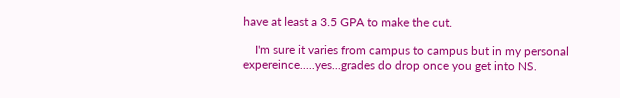have at least a 3.5 GPA to make the cut.

    I'm sure it varies from campus to campus but in my personal expereince.....yes...grades do drop once you get into NS.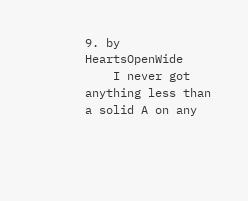9. by   HeartsOpenWide
    I never got anything less than a solid A on any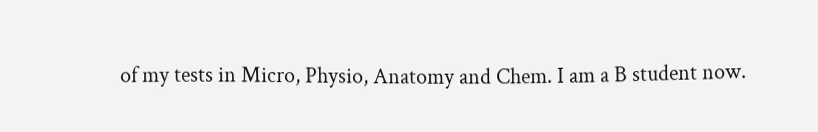of my tests in Micro, Physio, Anatomy and Chem. I am a B student now.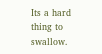Its a hard thing to swallow.